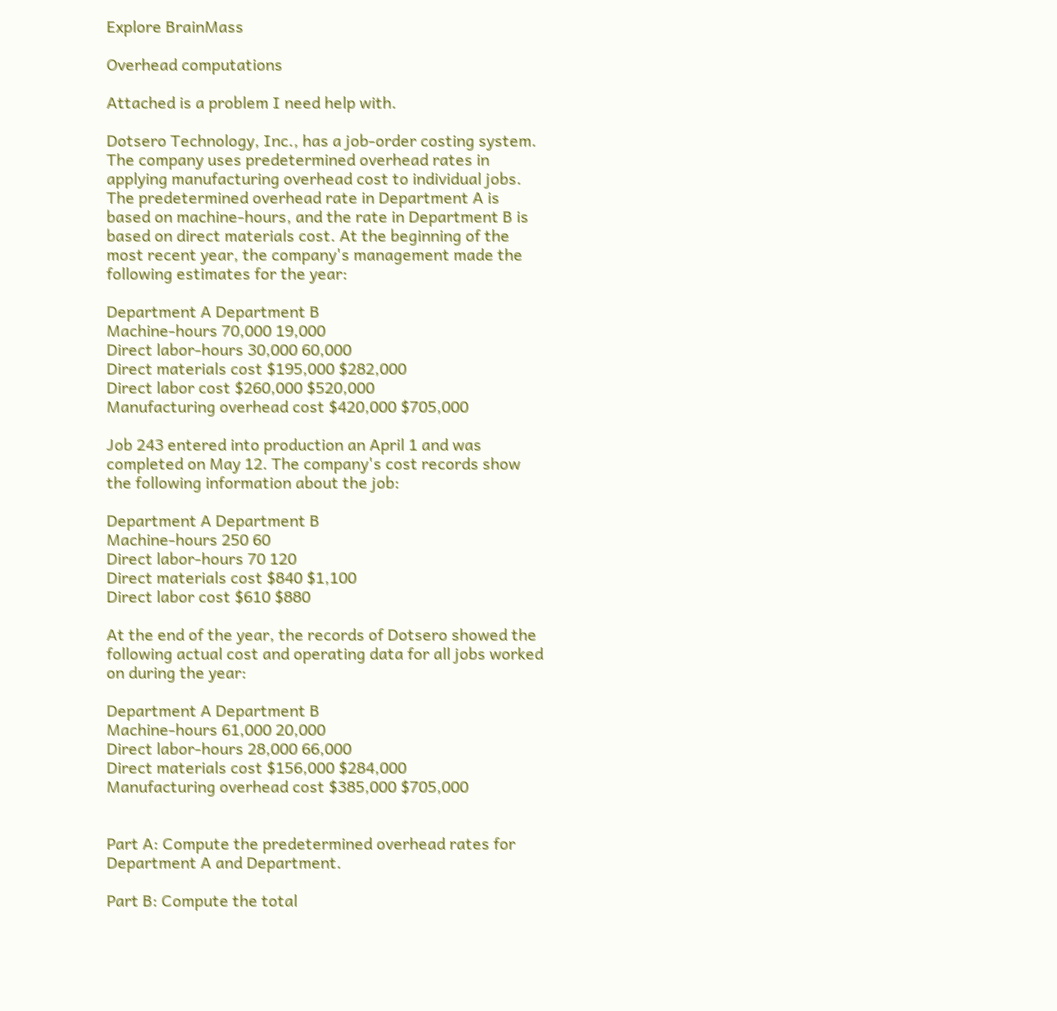Explore BrainMass

Overhead computations

Attached is a problem I need help with.

Dotsero Technology, Inc., has a job-order costing system. The company uses predetermined overhead rates in applying manufacturing overhead cost to individual jobs. The predetermined overhead rate in Department A is based on machine-hours, and the rate in Department B is based on direct materials cost. At the beginning of the most recent year, the company's management made the following estimates for the year:

Department A Department B
Machine-hours 70,000 19,000
Direct labor-hours 30,000 60,000
Direct materials cost $195,000 $282,000
Direct labor cost $260,000 $520,000
Manufacturing overhead cost $420,000 $705,000

Job 243 entered into production an April 1 and was completed on May 12. The company's cost records show the following information about the job:

Department A Department B
Machine-hours 250 60
Direct labor-hours 70 120
Direct materials cost $840 $1,100
Direct labor cost $610 $880

At the end of the year, the records of Dotsero showed the following actual cost and operating data for all jobs worked on during the year:

Department A Department B
Machine-hours 61,000 20,000
Direct labor-hours 28,000 66,000
Direct materials cost $156,000 $284,000
Manufacturing overhead cost $385,000 $705,000


Part A: Compute the predetermined overhead rates for Department A and Department.

Part B: Compute the total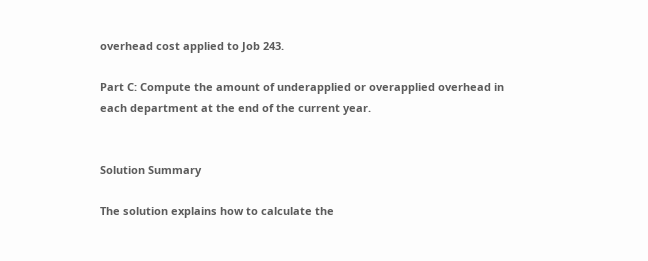overhead cost applied to Job 243.

Part C: Compute the amount of underapplied or overapplied overhead in each department at the end of the current year.


Solution Summary

The solution explains how to calculate the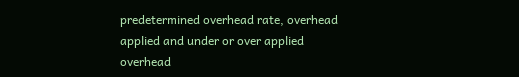predetermined overhead rate, overhead applied and under or over applied overhead